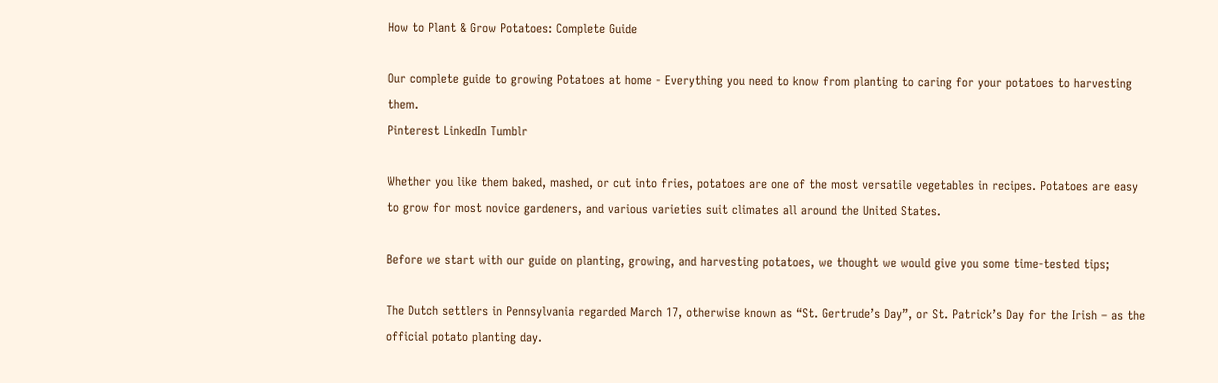How to Plant & Grow Potatoes: Complete Guide

Our complete guide to growing Potatoes at home - Everything you need to know from planting to caring for your potatoes to harvesting them.
Pinterest LinkedIn Tumblr

Whether you like them baked, mashed, or cut into fries, potatoes are one of the most versatile vegetables in recipes. Potatoes are easy to grow for most novice gardeners, and various varieties suit climates all around the United States.

Before we start with our guide on planting, growing, and harvesting potatoes, we thought we would give you some time-tested tips;

The Dutch settlers in Pennsylvania regarded March 17, otherwise known as “St. Gertrude’s Day”, or St. Patrick’s Day for the Irish – as the official potato planting day.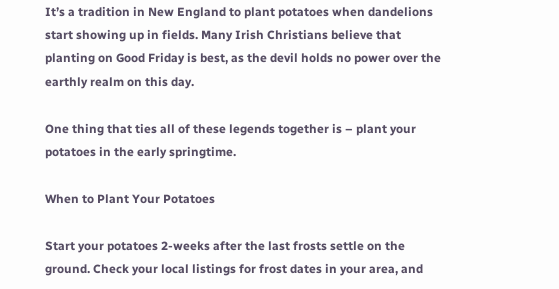It’s a tradition in New England to plant potatoes when dandelions start showing up in fields. Many Irish Christians believe that planting on Good Friday is best, as the devil holds no power over the earthly realm on this day.

One thing that ties all of these legends together is – plant your potatoes in the early springtime.

When to Plant Your Potatoes

Start your potatoes 2-weeks after the last frosts settle on the ground. Check your local listings for frost dates in your area, and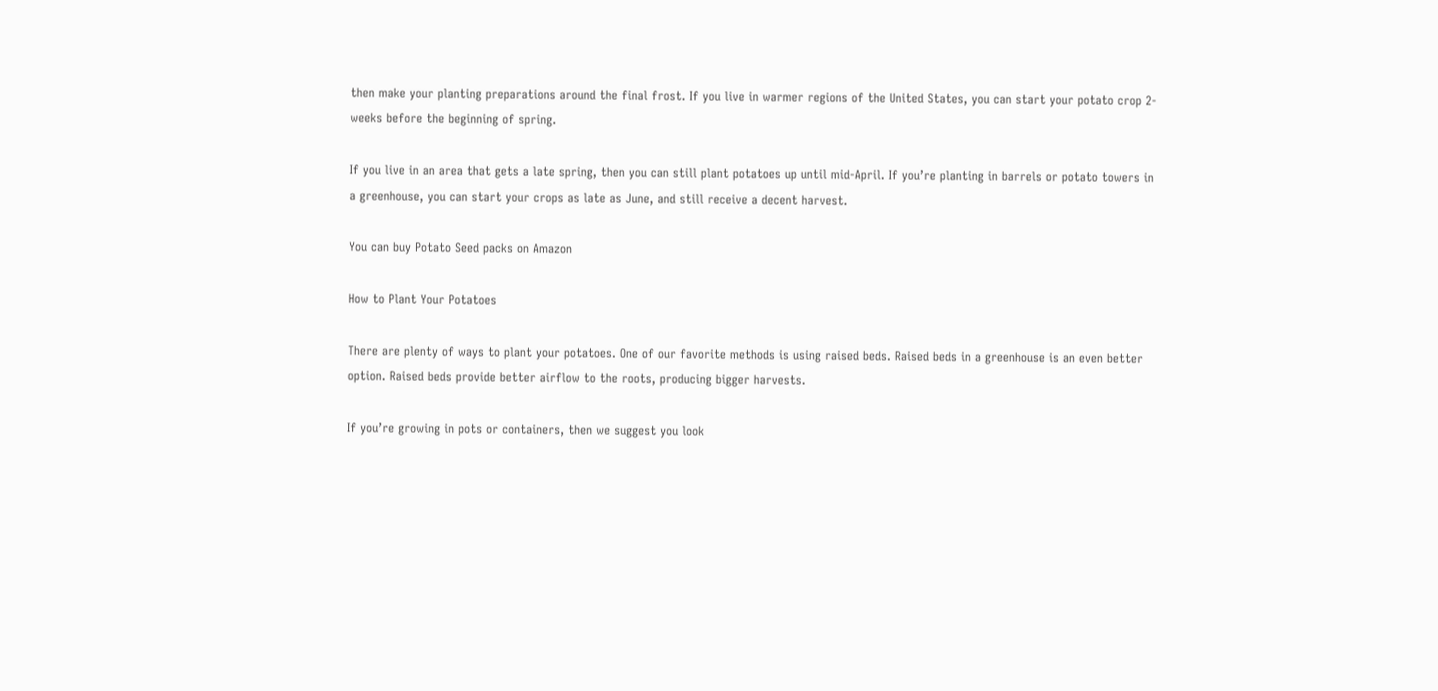then make your planting preparations around the final frost. If you live in warmer regions of the United States, you can start your potato crop 2-weeks before the beginning of spring.

If you live in an area that gets a late spring, then you can still plant potatoes up until mid-April. If you’re planting in barrels or potato towers in a greenhouse, you can start your crops as late as June, and still receive a decent harvest.

You can buy Potato Seed packs on Amazon

How to Plant Your Potatoes

There are plenty of ways to plant your potatoes. One of our favorite methods is using raised beds. Raised beds in a greenhouse is an even better option. Raised beds provide better airflow to the roots, producing bigger harvests.

If you’re growing in pots or containers, then we suggest you look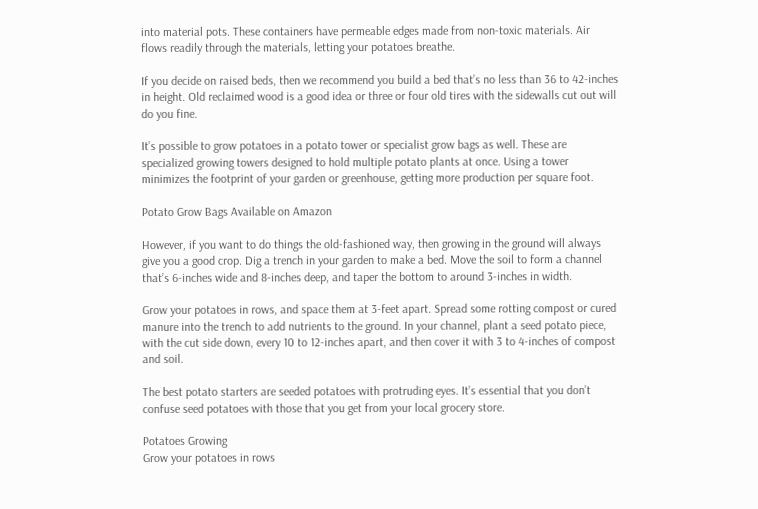into material pots. These containers have permeable edges made from non-toxic materials. Air flows readily through the materials, letting your potatoes breathe.

If you decide on raised beds, then we recommend you build a bed that’s no less than 36 to 42-inches in height. Old reclaimed wood is a good idea or three or four old tires with the sidewalls cut out will do you fine.

It’s possible to grow potatoes in a potato tower or specialist grow bags as well. These are specialized growing towers designed to hold multiple potato plants at once. Using a tower minimizes the footprint of your garden or greenhouse, getting more production per square foot.

Potato Grow Bags Available on Amazon

However, if you want to do things the old-fashioned way, then growing in the ground will always give you a good crop. Dig a trench in your garden to make a bed. Move the soil to form a channel that’s 6-inches wide and 8-inches deep, and taper the bottom to around 3-inches in width.

Grow your potatoes in rows, and space them at 3-feet apart. Spread some rotting compost or cured manure into the trench to add nutrients to the ground. In your channel, plant a seed potato piece, with the cut side down, every 10 to 12-inches apart, and then cover it with 3 to 4-inches of compost and soil.

The best potato starters are seeded potatoes with protruding eyes. It’s essential that you don’t confuse seed potatoes with those that you get from your local grocery store.

Potatoes Growing
Grow your potatoes in rows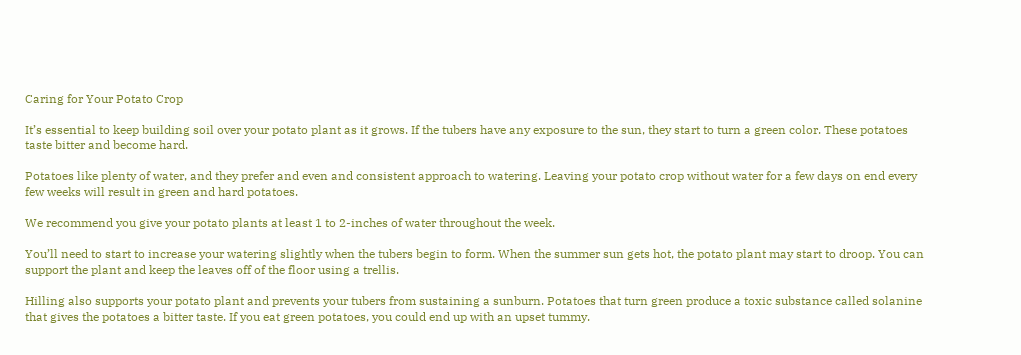Caring for Your Potato Crop

It’s essential to keep building soil over your potato plant as it grows. If the tubers have any exposure to the sun, they start to turn a green color. These potatoes taste bitter and become hard.

Potatoes like plenty of water, and they prefer and even and consistent approach to watering. Leaving your potato crop without water for a few days on end every few weeks will result in green and hard potatoes.

We recommend you give your potato plants at least 1 to 2-inches of water throughout the week.

You’ll need to start to increase your watering slightly when the tubers begin to form. When the summer sun gets hot, the potato plant may start to droop. You can support the plant and keep the leaves off of the floor using a trellis.

Hilling also supports your potato plant and prevents your tubers from sustaining a sunburn. Potatoes that turn green produce a toxic substance called solanine that gives the potatoes a bitter taste. If you eat green potatoes, you could end up with an upset tummy.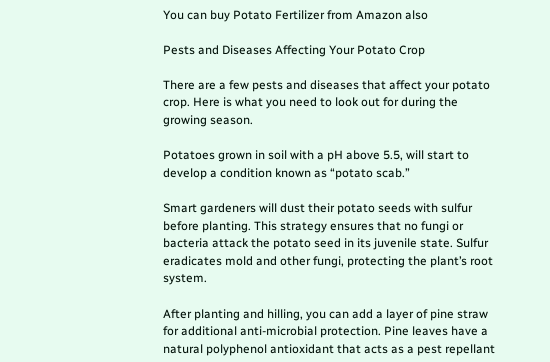You can buy Potato Fertilizer from Amazon also

Pests and Diseases Affecting Your Potato Crop

There are a few pests and diseases that affect your potato crop. Here is what you need to look out for during the growing season.

Potatoes grown in soil with a pH above 5.5, will start to develop a condition known as “potato scab.”

Smart gardeners will dust their potato seeds with sulfur before planting. This strategy ensures that no fungi or bacteria attack the potato seed in its juvenile state. Sulfur eradicates mold and other fungi, protecting the plant’s root system.

After planting and hilling, you can add a layer of pine straw for additional anti-microbial protection. Pine leaves have a natural polyphenol antioxidant that acts as a pest repellant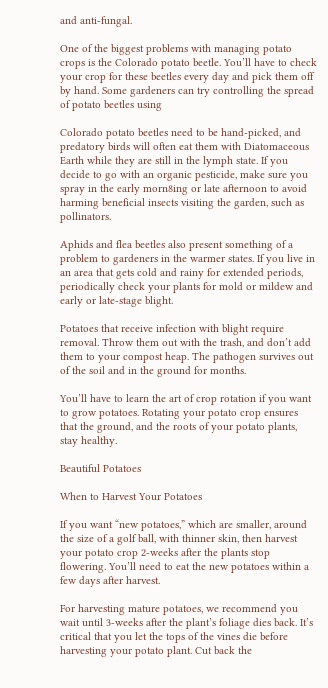and anti-fungal.

One of the biggest problems with managing potato crops is the Colorado potato beetle. You’ll have to check your crop for these beetles every day and pick them off by hand. Some gardeners can try controlling the spread of potato beetles using

Colorado potato beetles need to be hand-picked, and predatory birds will often eat them with Diatomaceous Earth while they are still in the lymph state. If you decide to go with an organic pesticide, make sure you spray in the early morn8ing or late afternoon to avoid harming beneficial insects visiting the garden, such as pollinators.

Aphids and flea beetles also present something of a problem to gardeners in the warmer states. If you live in an area that gets cold and rainy for extended periods, periodically check your plants for mold or mildew and early or late-stage blight.

Potatoes that receive infection with blight require removal. Throw them out with the trash, and don’t add them to your compost heap. The pathogen survives out of the soil and in the ground for months.

You’ll have to learn the art of crop rotation if you want to grow potatoes. Rotating your potato crop ensures that the ground, and the roots of your potato plants, stay healthy.

Beautiful Potatoes

When to Harvest Your Potatoes

If you want “new potatoes,” which are smaller, around the size of a golf ball, with thinner skin, then harvest your potato crop 2-weeks after the plants stop flowering. You’ll need to eat the new potatoes within a few days after harvest.

For harvesting mature potatoes, we recommend you wait until 3-weeks after the plant’s foliage dies back. It’s critical that you let the tops of the vines die before harvesting your potato plant. Cut back the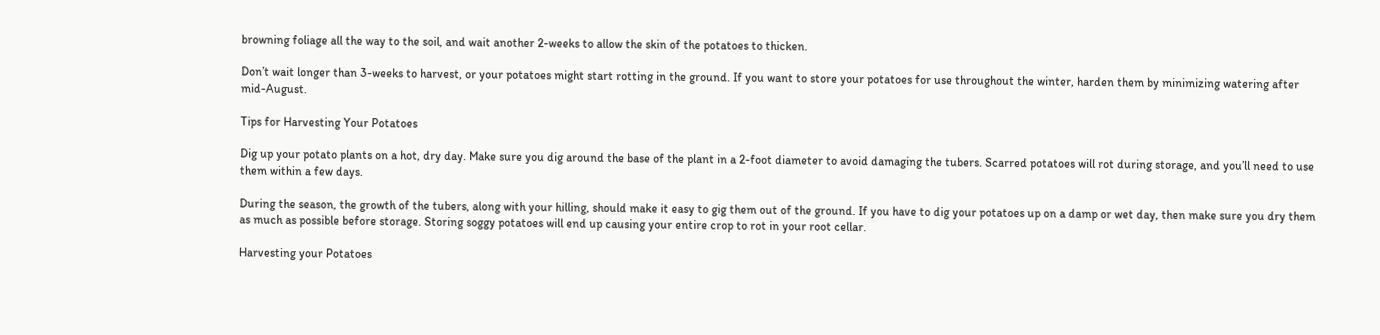browning foliage all the way to the soil, and wait another 2-weeks to allow the skin of the potatoes to thicken.

Don’t wait longer than 3-weeks to harvest, or your potatoes might start rotting in the ground. If you want to store your potatoes for use throughout the winter, harden them by minimizing watering after mid-August.

Tips for Harvesting Your Potatoes

Dig up your potato plants on a hot, dry day. Make sure you dig around the base of the plant in a 2-foot diameter to avoid damaging the tubers. Scarred potatoes will rot during storage, and you’ll need to use them within a few days.

During the season, the growth of the tubers, along with your hilling, should make it easy to gig them out of the ground. If you have to dig your potatoes up on a damp or wet day, then make sure you dry them as much as possible before storage. Storing soggy potatoes will end up causing your entire crop to rot in your root cellar.

Harvesting your Potatoes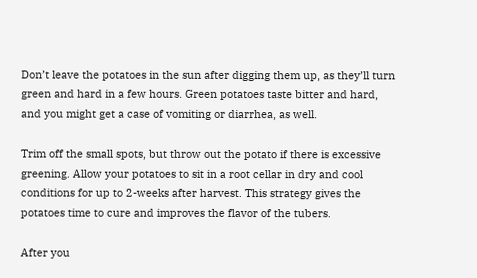Don’t leave the potatoes in the sun after digging them up, as they’ll turn green and hard in a few hours. Green potatoes taste bitter and hard, and you might get a case of vomiting or diarrhea, as well.

Trim off the small spots, but throw out the potato if there is excessive greening. Allow your potatoes to sit in a root cellar in dry and cool conditions for up to 2-weeks after harvest. This strategy gives the potatoes time to cure and improves the flavor of the tubers.

After you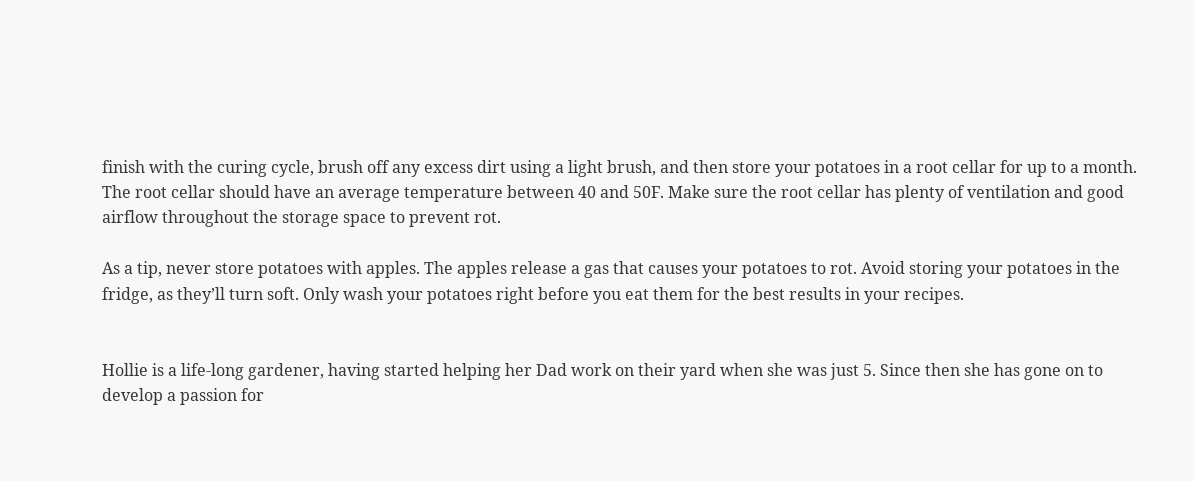finish with the curing cycle, brush off any excess dirt using a light brush, and then store your potatoes in a root cellar for up to a month. The root cellar should have an average temperature between 40 and 50F. Make sure the root cellar has plenty of ventilation and good airflow throughout the storage space to prevent rot.

As a tip, never store potatoes with apples. The apples release a gas that causes your potatoes to rot. Avoid storing your potatoes in the fridge, as they’ll turn soft. Only wash your potatoes right before you eat them for the best results in your recipes.


Hollie is a life-long gardener, having started helping her Dad work on their yard when she was just 5. Since then she has gone on to develop a passion for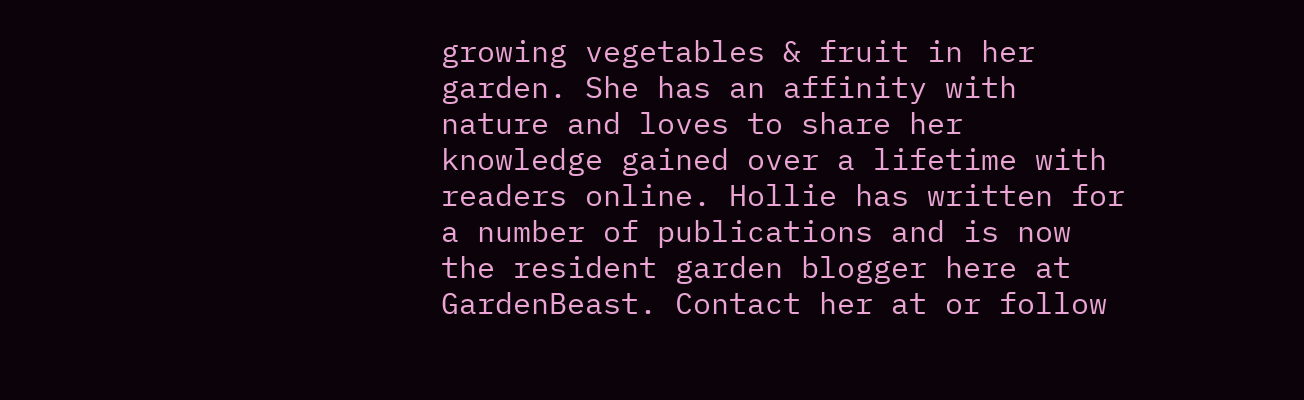growing vegetables & fruit in her garden. She has an affinity with nature and loves to share her knowledge gained over a lifetime with readers online. Hollie has written for a number of publications and is now the resident garden blogger here at GardenBeast. Contact her at or follow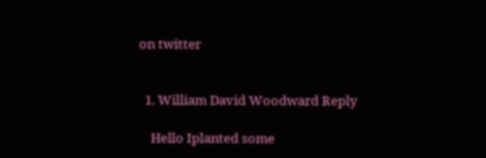on twitter


  1. William David Woodward Reply

    Hello Iplanted some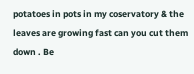potatoes in pots in my coservatory & the leaves are growing fast can you cut them down . Be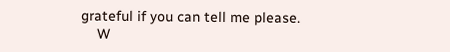grateful if you can tell me please.
    W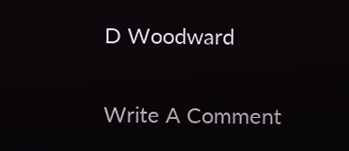D Woodward

Write A Comment